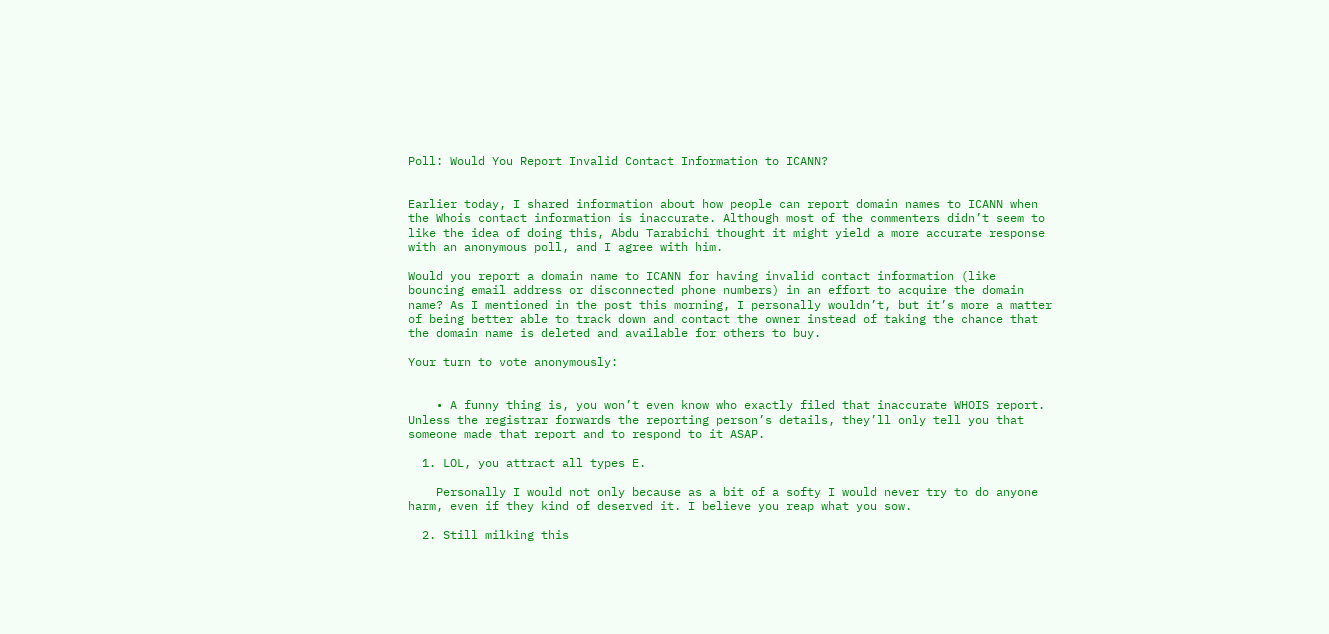Poll: Would You Report Invalid Contact Information to ICANN?


Earlier today, I shared information about how people can report domain names to ICANN when the Whois contact information is inaccurate. Although most of the commenters didn’t seem to like the idea of doing this, Abdu Tarabichi thought it might yield a more accurate response with an anonymous poll, and I agree with him.

Would you report a domain name to ICANN for having invalid contact information (like bouncing email address or disconnected phone numbers) in an effort to acquire the domain name? As I mentioned in the post this morning, I personally wouldn’t, but it’s more a matter of being better able to track down and contact the owner instead of taking the chance that the domain name is deleted and available for others to buy.

Your turn to vote anonymously:


    • A funny thing is, you won’t even know who exactly filed that inaccurate WHOIS report. Unless the registrar forwards the reporting person’s details, they’ll only tell you that someone made that report and to respond to it ASAP.

  1. LOL, you attract all types E.

    Personally I would not only because as a bit of a softy I would never try to do anyone harm, even if they kind of deserved it. I believe you reap what you sow.

  2. Still milking this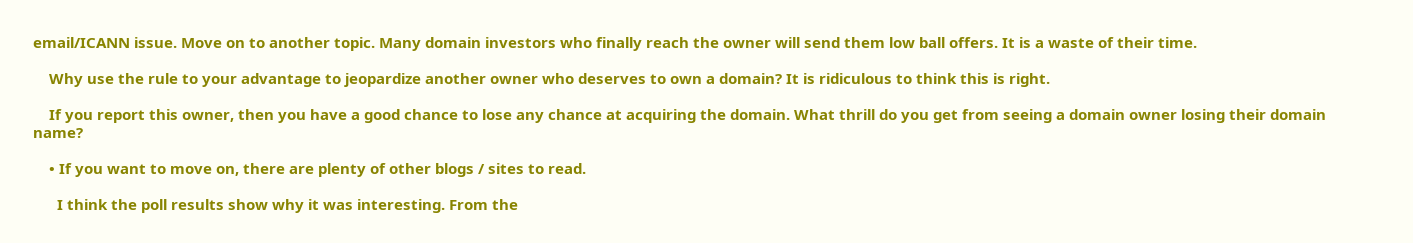email/ICANN issue. Move on to another topic. Many domain investors who finally reach the owner will send them low ball offers. It is a waste of their time.

    Why use the rule to your advantage to jeopardize another owner who deserves to own a domain? It is ridiculous to think this is right.

    If you report this owner, then you have a good chance to lose any chance at acquiring the domain. What thrill do you get from seeing a domain owner losing their domain name?

    • If you want to move on, there are plenty of other blogs / sites to read.

      I think the poll results show why it was interesting. From the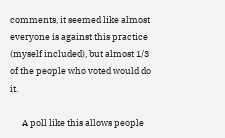comments, it seemed like almost everyone is against this practice (myself included), but almost 1/3 of the people who voted would do it.

      A poll like this allows people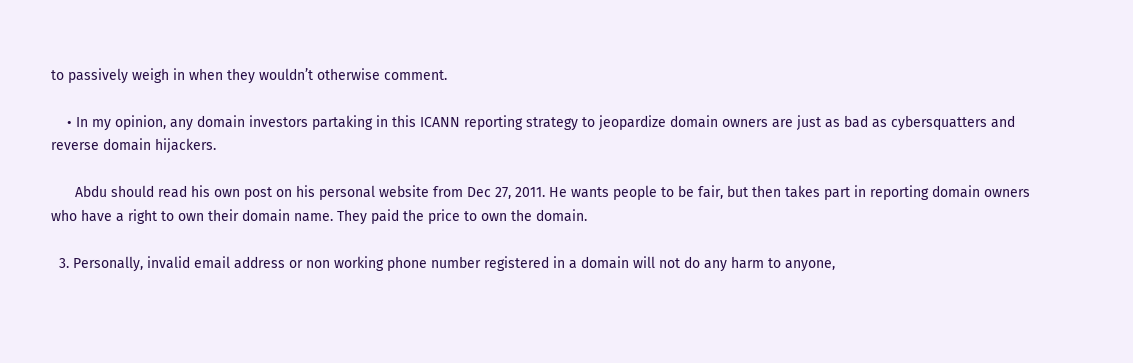to passively weigh in when they wouldn’t otherwise comment.

    • In my opinion, any domain investors partaking in this ICANN reporting strategy to jeopardize domain owners are just as bad as cybersquatters and reverse domain hijackers.

      Abdu should read his own post on his personal website from Dec 27, 2011. He wants people to be fair, but then takes part in reporting domain owners who have a right to own their domain name. They paid the price to own the domain.

  3. Personally, invalid email address or non working phone number registered in a domain will not do any harm to anyone,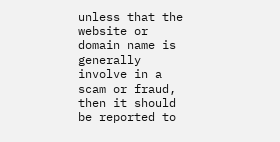unless that the website or domain name is generally involve in a scam or fraud, then it should be reported to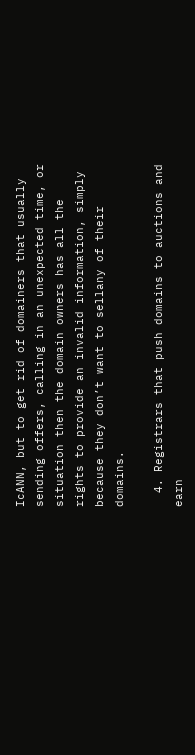IcANN, but to get rid of domainers that usually sending offers, calling in an unexpected time, or situation then the domain owners has all the rights to provide an invalid information, simply because they don’t want to sellany of their domains.

  4. Registrars that push domains to auctions and earn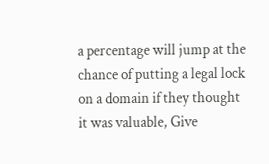a percentage will jump at the chance of putting a legal lock on a domain if they thought it was valuable, Give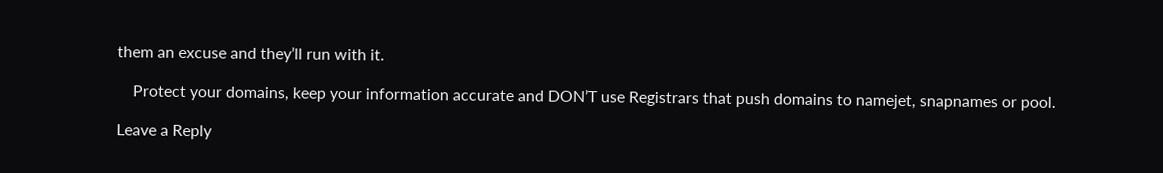them an excuse and they’ll run with it.

    Protect your domains, keep your information accurate and DON’T use Registrars that push domains to namejet, snapnames or pool.

Leave a Reply